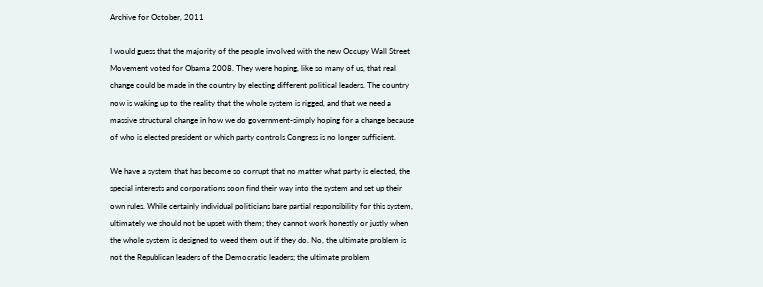Archive for October, 2011

I would guess that the majority of the people involved with the new Occupy Wall Street Movement voted for Obama 2008. They were hoping, like so many of us, that real change could be made in the country by electing different political leaders. The country now is waking up to the reality that the whole system is rigged, and that we need a massive structural change in how we do government-simply hoping for a change because of who is elected president or which party controls Congress is no longer sufficient.

We have a system that has become so corrupt that no matter what party is elected, the special interests and corporations soon find their way into the system and set up their own rules. While certainly individual politicians bare partial responsibility for this system, ultimately we should not be upset with them; they cannot work honestly or justly when the whole system is designed to weed them out if they do. No, the ultimate problem is not the Republican leaders of the Democratic leaders; the ultimate problem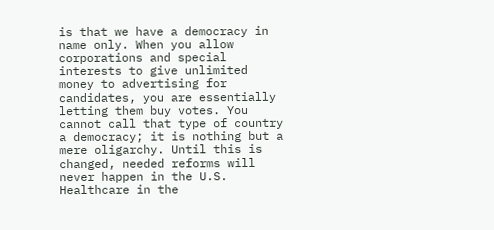is that we have a democracy in name only. When you allow corporations and special interests to give unlimited money to advertising for candidates, you are essentially letting them buy votes. You cannot call that type of country a democracy; it is nothing but a mere oligarchy. Until this is changed, needed reforms will never happen in the U.S. Healthcare in the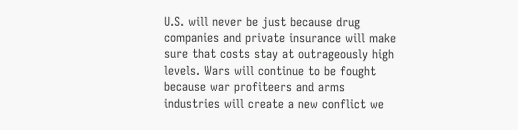U.S. will never be just because drug companies and private insurance will make sure that costs stay at outrageously high levels. Wars will continue to be fought because war profiteers and arms industries will create a new conflict we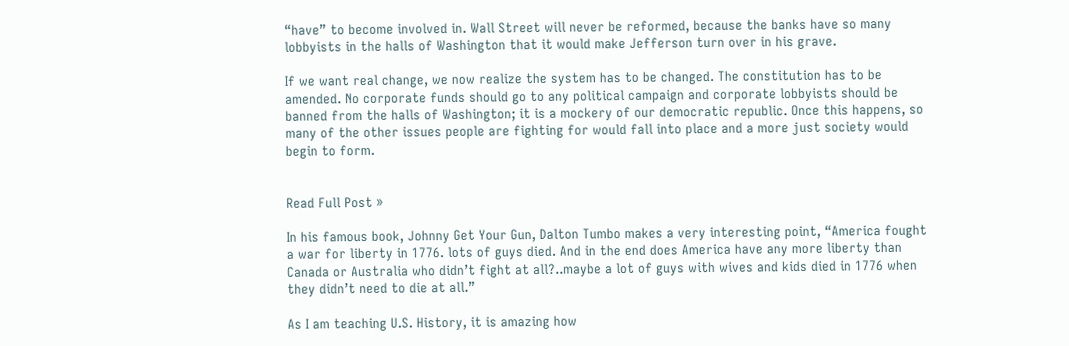“have” to become involved in. Wall Street will never be reformed, because the banks have so many lobbyists in the halls of Washington that it would make Jefferson turn over in his grave.

If we want real change, we now realize the system has to be changed. The constitution has to be amended. No corporate funds should go to any political campaign and corporate lobbyists should be banned from the halls of Washington; it is a mockery of our democratic republic. Once this happens, so many of the other issues people are fighting for would fall into place and a more just society would begin to form.


Read Full Post »

In his famous book, Johnny Get Your Gun, Dalton Tumbo makes a very interesting point, “America fought a war for liberty in 1776. lots of guys died. And in the end does America have any more liberty than Canada or Australia who didn’t fight at all?..maybe a lot of guys with wives and kids died in 1776 when they didn’t need to die at all.”

As I am teaching U.S. History, it is amazing how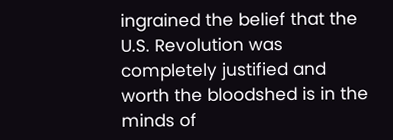ingrained the belief that the U.S. Revolution was completely justified and worth the bloodshed is in the minds of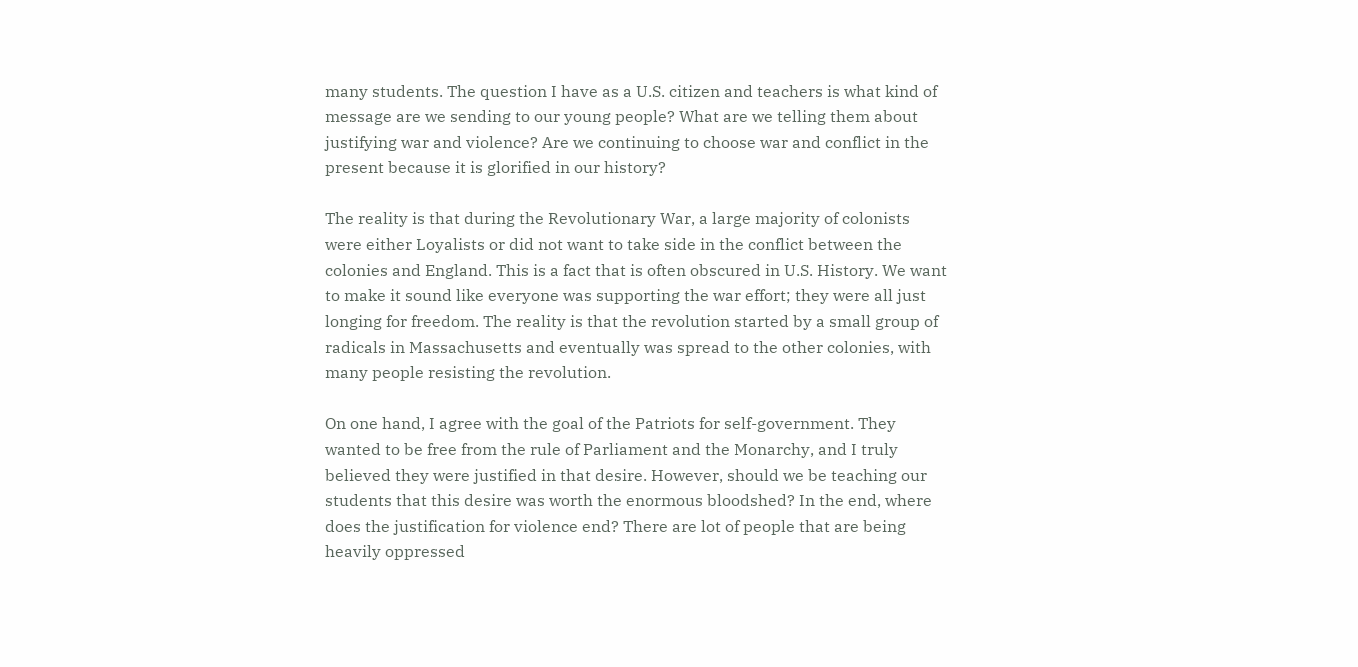many students. The question I have as a U.S. citizen and teachers is what kind of message are we sending to our young people? What are we telling them about justifying war and violence? Are we continuing to choose war and conflict in the present because it is glorified in our history?

The reality is that during the Revolutionary War, a large majority of colonists were either Loyalists or did not want to take side in the conflict between the colonies and England. This is a fact that is often obscured in U.S. History. We want to make it sound like everyone was supporting the war effort; they were all just longing for freedom. The reality is that the revolution started by a small group of radicals in Massachusetts and eventually was spread to the other colonies, with many people resisting the revolution.

On one hand, I agree with the goal of the Patriots for self-government. They wanted to be free from the rule of Parliament and the Monarchy, and I truly believed they were justified in that desire. However, should we be teaching our students that this desire was worth the enormous bloodshed? In the end, where does the justification for violence end? There are lot of people that are being heavily oppressed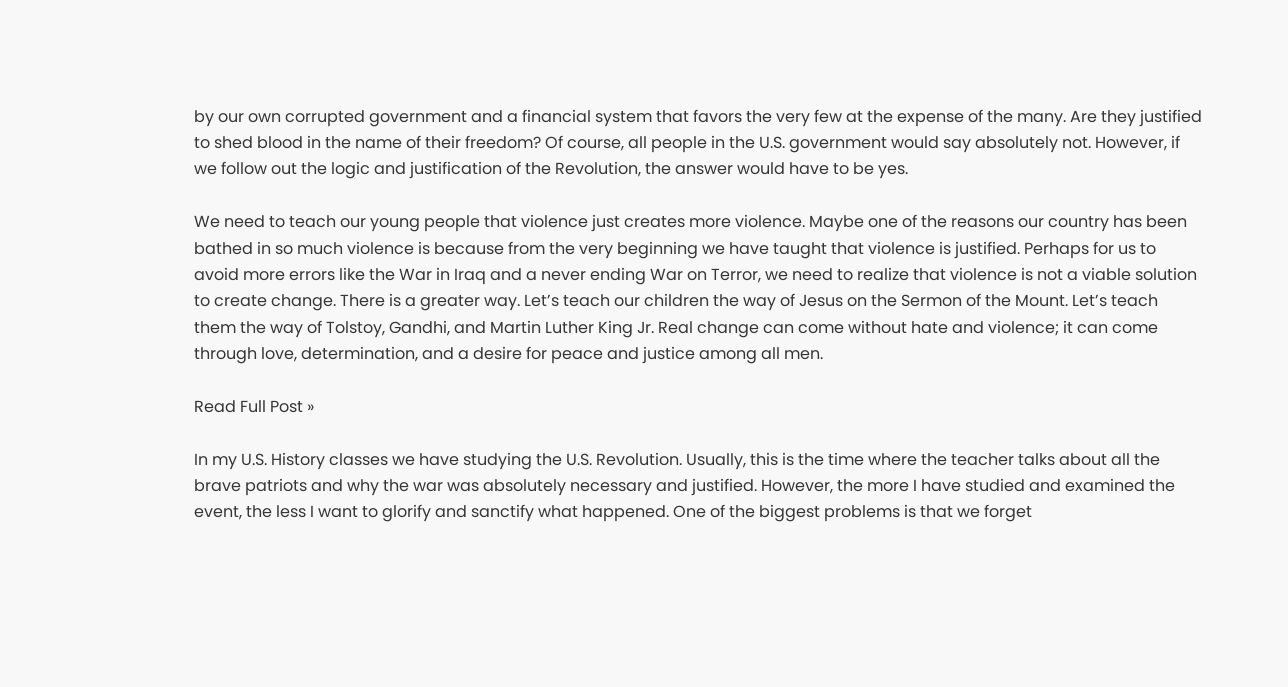by our own corrupted government and a financial system that favors the very few at the expense of the many. Are they justified to shed blood in the name of their freedom? Of course, all people in the U.S. government would say absolutely not. However, if we follow out the logic and justification of the Revolution, the answer would have to be yes.

We need to teach our young people that violence just creates more violence. Maybe one of the reasons our country has been bathed in so much violence is because from the very beginning we have taught that violence is justified. Perhaps for us to avoid more errors like the War in Iraq and a never ending War on Terror, we need to realize that violence is not a viable solution to create change. There is a greater way. Let’s teach our children the way of Jesus on the Sermon of the Mount. Let’s teach them the way of Tolstoy, Gandhi, and Martin Luther King Jr. Real change can come without hate and violence; it can come through love, determination, and a desire for peace and justice among all men.

Read Full Post »

In my U.S. History classes we have studying the U.S. Revolution. Usually, this is the time where the teacher talks about all the brave patriots and why the war was absolutely necessary and justified. However, the more I have studied and examined the event, the less I want to glorify and sanctify what happened. One of the biggest problems is that we forget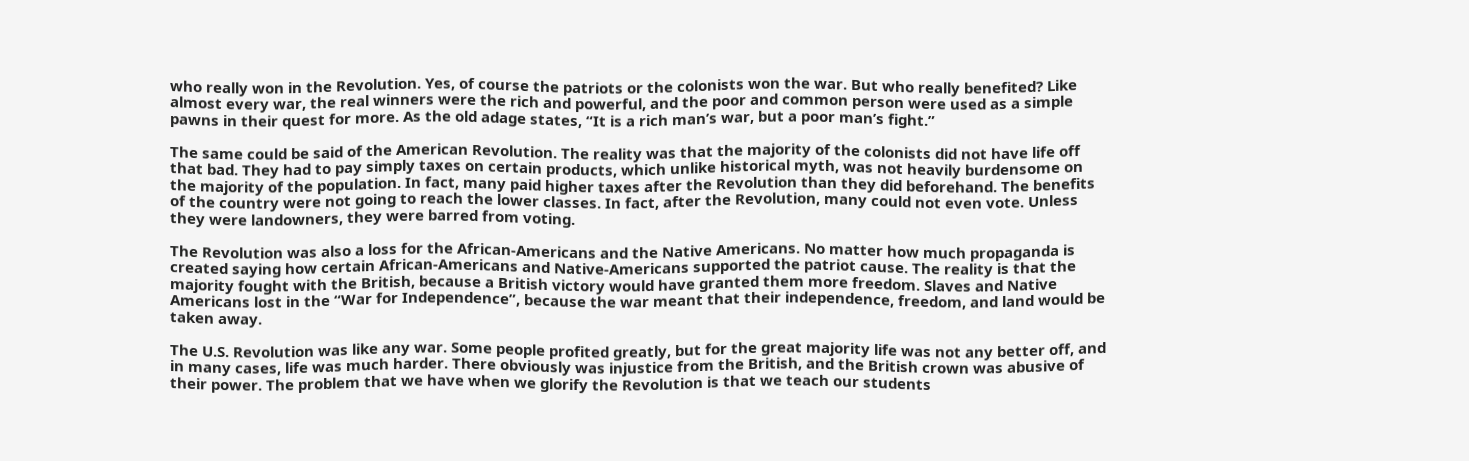who really won in the Revolution. Yes, of course the patriots or the colonists won the war. But who really benefited? Like almost every war, the real winners were the rich and powerful, and the poor and common person were used as a simple pawns in their quest for more. As the old adage states, “It is a rich man’s war, but a poor man’s fight.”

The same could be said of the American Revolution. The reality was that the majority of the colonists did not have life off that bad. They had to pay simply taxes on certain products, which unlike historical myth, was not heavily burdensome on the majority of the population. In fact, many paid higher taxes after the Revolution than they did beforehand. The benefits of the country were not going to reach the lower classes. In fact, after the Revolution, many could not even vote. Unless they were landowners, they were barred from voting.

The Revolution was also a loss for the African-Americans and the Native Americans. No matter how much propaganda is created saying how certain African-Americans and Native-Americans supported the patriot cause. The reality is that the majority fought with the British, because a British victory would have granted them more freedom. Slaves and Native Americans lost in the “War for Independence”, because the war meant that their independence, freedom, and land would be taken away.

The U.S. Revolution was like any war. Some people profited greatly, but for the great majority life was not any better off, and in many cases, life was much harder. There obviously was injustice from the British, and the British crown was abusive of their power. The problem that we have when we glorify the Revolution is that we teach our students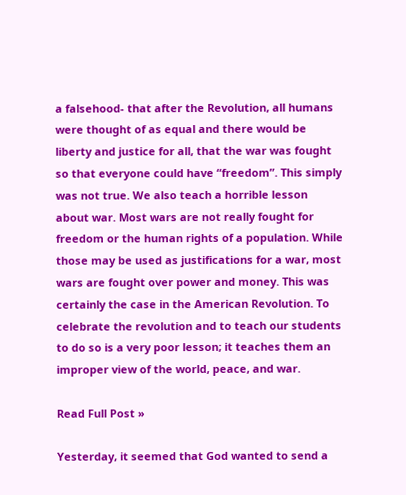a falsehood- that after the Revolution, all humans were thought of as equal and there would be liberty and justice for all, that the war was fought so that everyone could have “freedom”. This simply was not true. We also teach a horrible lesson about war. Most wars are not really fought for freedom or the human rights of a population. While those may be used as justifications for a war, most wars are fought over power and money. This was certainly the case in the American Revolution. To celebrate the revolution and to teach our students to do so is a very poor lesson; it teaches them an improper view of the world, peace, and war.

Read Full Post »

Yesterday, it seemed that God wanted to send a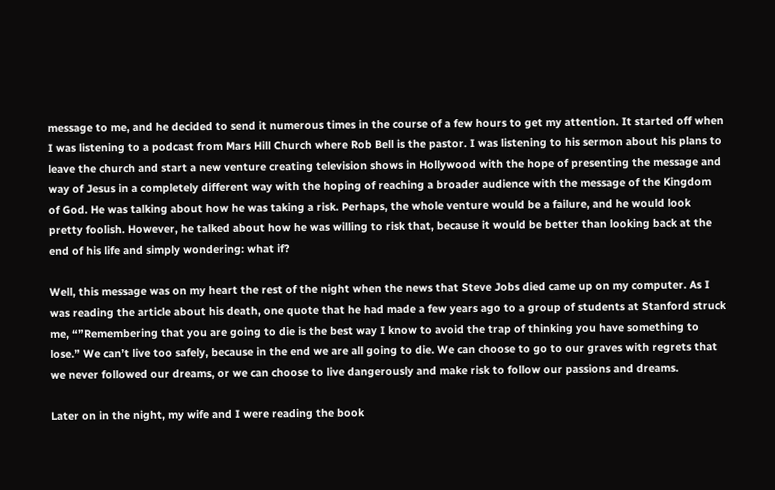message to me, and he decided to send it numerous times in the course of a few hours to get my attention. It started off when I was listening to a podcast from Mars Hill Church where Rob Bell is the pastor. I was listening to his sermon about his plans to leave the church and start a new venture creating television shows in Hollywood with the hope of presenting the message and way of Jesus in a completely different way with the hoping of reaching a broader audience with the message of the Kingdom of God. He was talking about how he was taking a risk. Perhaps, the whole venture would be a failure, and he would look pretty foolish. However, he talked about how he was willing to risk that, because it would be better than looking back at the end of his life and simply wondering: what if?

Well, this message was on my heart the rest of the night when the news that Steve Jobs died came up on my computer. As I was reading the article about his death, one quote that he had made a few years ago to a group of students at Stanford struck me, “”Remembering that you are going to die is the best way I know to avoid the trap of thinking you have something to lose.” We can’t live too safely, because in the end we are all going to die. We can choose to go to our graves with regrets that we never followed our dreams, or we can choose to live dangerously and make risk to follow our passions and dreams.

Later on in the night, my wife and I were reading the book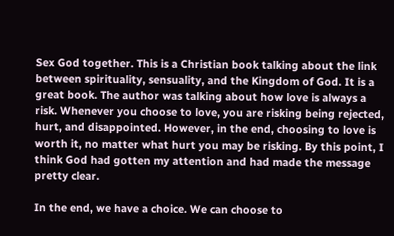Sex God together. This is a Christian book talking about the link between spirituality, sensuality, and the Kingdom of God. It is a great book. The author was talking about how love is always a risk. Whenever you choose to love, you are risking being rejected, hurt, and disappointed. However, in the end, choosing to love is worth it, no matter what hurt you may be risking. By this point, I think God had gotten my attention and had made the message pretty clear.

In the end, we have a choice. We can choose to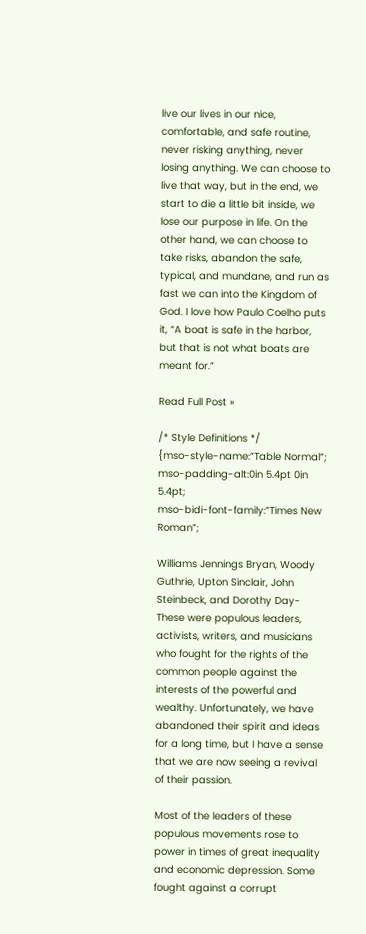live our lives in our nice, comfortable, and safe routine, never risking anything, never losing anything. We can choose to live that way, but in the end, we start to die a little bit inside, we lose our purpose in life. On the other hand, we can choose to take risks, abandon the safe, typical, and mundane, and run as fast we can into the Kingdom of God. I love how Paulo Coelho puts it, “A boat is safe in the harbor, but that is not what boats are meant for.”

Read Full Post »

/* Style Definitions */
{mso-style-name:”Table Normal”;
mso-padding-alt:0in 5.4pt 0in 5.4pt;
mso-bidi-font-family:”Times New Roman”;

Williams Jennings Bryan, Woody Guthrie, Upton Sinclair, John Steinbeck, and Dorothy Day- These were populous leaders, activists, writers, and musicians who fought for the rights of the common people against the interests of the powerful and wealthy. Unfortunately, we have abandoned their spirit and ideas for a long time, but I have a sense that we are now seeing a revival of their passion.

Most of the leaders of these populous movements rose to power in times of great inequality and economic depression. Some fought against a corrupt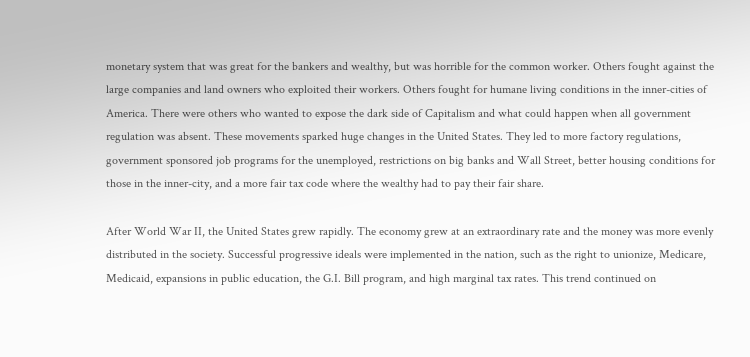monetary system that was great for the bankers and wealthy, but was horrible for the common worker. Others fought against the large companies and land owners who exploited their workers. Others fought for humane living conditions in the inner-cities of America. There were others who wanted to expose the dark side of Capitalism and what could happen when all government regulation was absent. These movements sparked huge changes in the United States. They led to more factory regulations, government sponsored job programs for the unemployed, restrictions on big banks and Wall Street, better housing conditions for those in the inner-city, and a more fair tax code where the wealthy had to pay their fair share.

After World War II, the United States grew rapidly. The economy grew at an extraordinary rate and the money was more evenly distributed in the society. Successful progressive ideals were implemented in the nation, such as the right to unionize, Medicare, Medicaid, expansions in public education, the G.I. Bill program, and high marginal tax rates. This trend continued on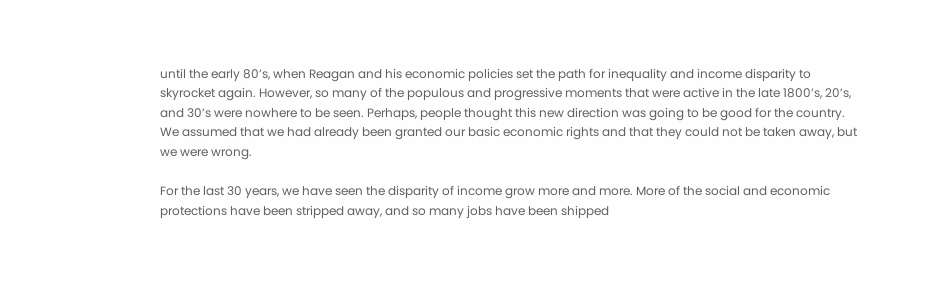until the early 80’s, when Reagan and his economic policies set the path for inequality and income disparity to skyrocket again. However, so many of the populous and progressive moments that were active in the late 1800’s, 20’s, and 30’s were nowhere to be seen. Perhaps, people thought this new direction was going to be good for the country. We assumed that we had already been granted our basic economic rights and that they could not be taken away, but we were wrong.

For the last 30 years, we have seen the disparity of income grow more and more. More of the social and economic protections have been stripped away, and so many jobs have been shipped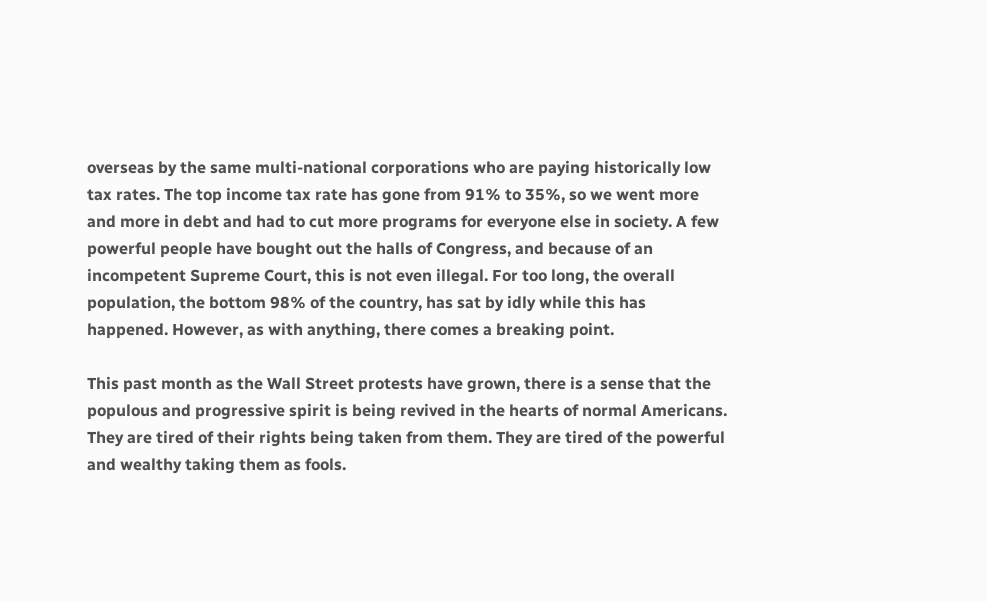overseas by the same multi-national corporations who are paying historically low tax rates. The top income tax rate has gone from 91% to 35%, so we went more and more in debt and had to cut more programs for everyone else in society. A few powerful people have bought out the halls of Congress, and because of an incompetent Supreme Court, this is not even illegal. For too long, the overall population, the bottom 98% of the country, has sat by idly while this has happened. However, as with anything, there comes a breaking point.

This past month as the Wall Street protests have grown, there is a sense that the populous and progressive spirit is being revived in the hearts of normal Americans. They are tired of their rights being taken from them. They are tired of the powerful and wealthy taking them as fools.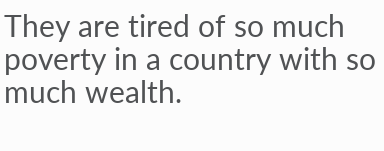They are tired of so much poverty in a country with so much wealth.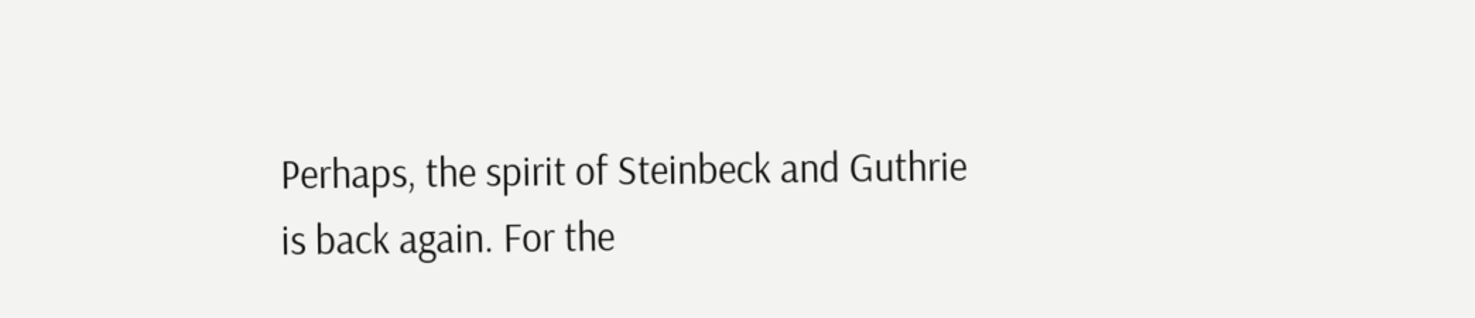Perhaps, the spirit of Steinbeck and Guthrie is back again. For the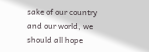sake of our country and our world, we should all hope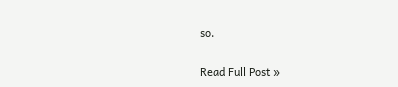so.

Read Full Post »